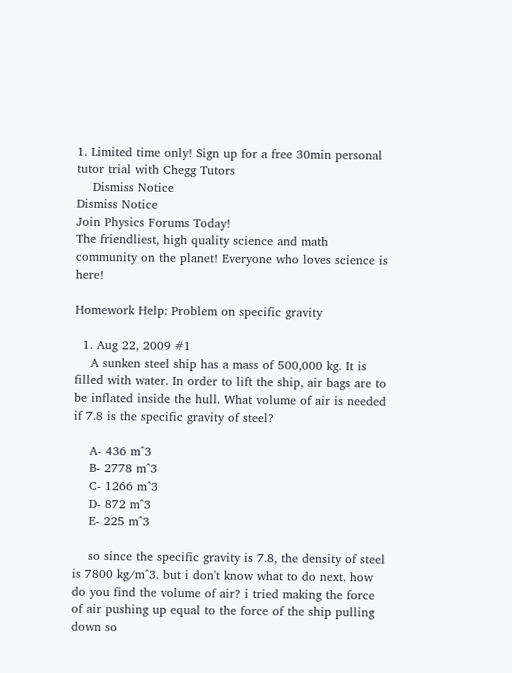1. Limited time only! Sign up for a free 30min personal tutor trial with Chegg Tutors
    Dismiss Notice
Dismiss Notice
Join Physics Forums Today!
The friendliest, high quality science and math community on the planet! Everyone who loves science is here!

Homework Help: Problem on specific gravity

  1. Aug 22, 2009 #1
    A sunken steel ship has a mass of 500,000 kg. It is filled with water. In order to lift the ship, air bags are to be inflated inside the hull. What volume of air is needed if 7.8 is the specific gravity of steel?

    A- 436 m^3
    B- 2778 m^3
    C- 1266 m^3
    D- 872 m^3
    E- 225 m^3

    so since the specific gravity is 7.8, the density of steel is 7800 kg/m^3. but i don't know what to do next. how do you find the volume of air? i tried making the force of air pushing up equal to the force of the ship pulling down so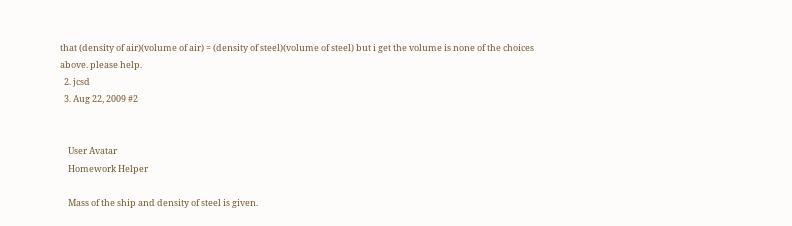that (density of air)(volume of air) = (density of steel)(volume of steel) but i get the volume is none of the choices above. please help.
  2. jcsd
  3. Aug 22, 2009 #2


    User Avatar
    Homework Helper

    Mass of the ship and density of steel is given.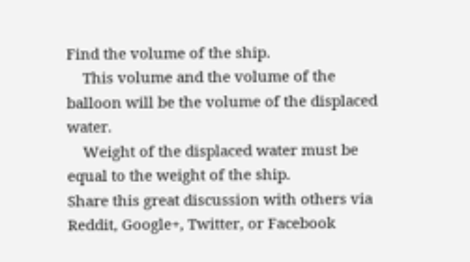Find the volume of the ship.
    This volume and the volume of the balloon will be the volume of the displaced water.
    Weight of the displaced water must be equal to the weight of the ship.
Share this great discussion with others via Reddit, Google+, Twitter, or Facebook